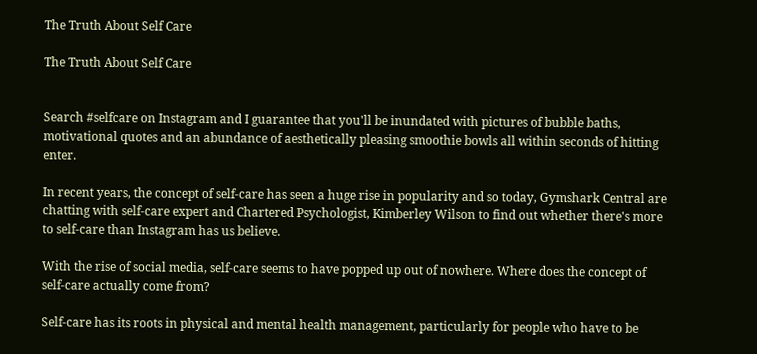The Truth About Self Care

The Truth About Self Care


Search #selfcare on Instagram and I guarantee that you'll be inundated with pictures of bubble baths, motivational quotes and an abundance of aesthetically pleasing smoothie bowls all within seconds of hitting enter.

In recent years, the concept of self-care has seen a huge rise in popularity and so today, Gymshark Central are chatting with self-care expert and Chartered Psychologist, Kimberley Wilson to find out whether there's more to self-care than Instagram has us believe.

With the rise of social media, self-care seems to have popped up out of nowhere. Where does the concept of self-care actually come from?

Self-care has its roots in physical and mental health management, particularly for people who have to be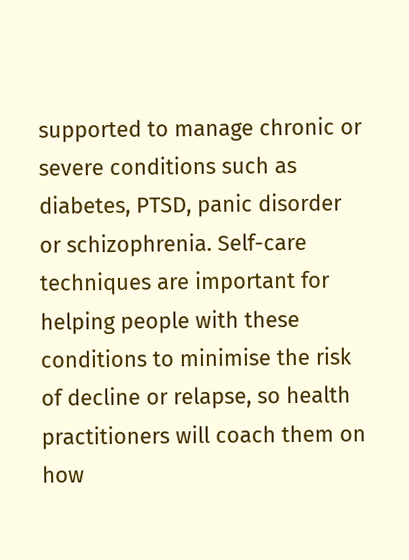supported to manage chronic or severe conditions such as diabetes, PTSD, panic disorder or schizophrenia. Self-care techniques are important for helping people with these conditions to minimise the risk of decline or relapse, so health practitioners will coach them on how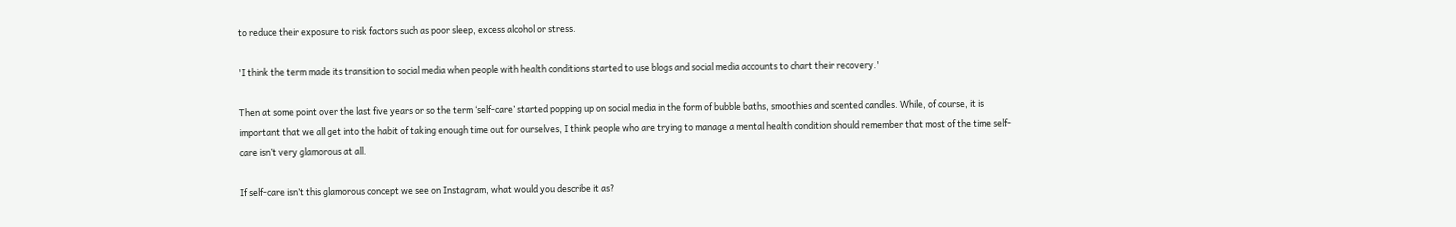to reduce their exposure to risk factors such as poor sleep, excess alcohol or stress.

'I think the term made its transition to social media when people with health conditions started to use blogs and social media accounts to chart their recovery.'

Then at some point over the last five years or so the term ‘self-care’ started popping up on social media in the form of bubble baths, smoothies and scented candles. While, of course, it is important that we all get into the habit of taking enough time out for ourselves, I think people who are trying to manage a mental health condition should remember that most of the time self-care isn’t very glamorous at all.

If self-care isn’t this glamorous concept we see on Instagram, what would you describe it as?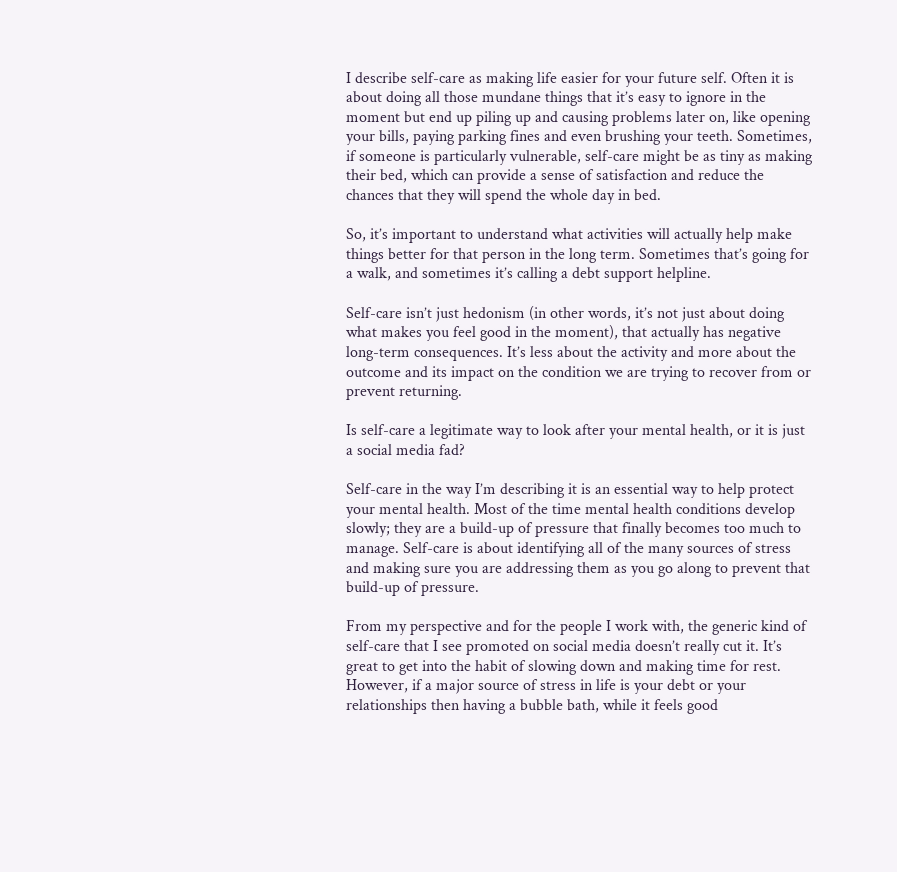I describe self-care as making life easier for your future self. Often it is about doing all those mundane things that it’s easy to ignore in the moment but end up piling up and causing problems later on, like opening your bills, paying parking fines and even brushing your teeth. Sometimes, if someone is particularly vulnerable, self-care might be as tiny as making their bed, which can provide a sense of satisfaction and reduce the chances that they will spend the whole day in bed.

So, it’s important to understand what activities will actually help make things better for that person in the long term. Sometimes that’s going for a walk, and sometimes it’s calling a debt support helpline.

Self-care isn’t just hedonism (in other words, it’s not just about doing what makes you feel good in the moment), that actually has negative long-term consequences. It’s less about the activity and more about the outcome and its impact on the condition we are trying to recover from or prevent returning.

Is self-care a legitimate way to look after your mental health, or it is just a social media fad?

Self-care in the way I’m describing it is an essential way to help protect your mental health. Most of the time mental health conditions develop slowly; they are a build-up of pressure that finally becomes too much to manage. Self-care is about identifying all of the many sources of stress and making sure you are addressing them as you go along to prevent that build-up of pressure.

From my perspective and for the people I work with, the generic kind of self-care that I see promoted on social media doesn’t really cut it. It’s great to get into the habit of slowing down and making time for rest. However, if a major source of stress in life is your debt or your relationships then having a bubble bath, while it feels good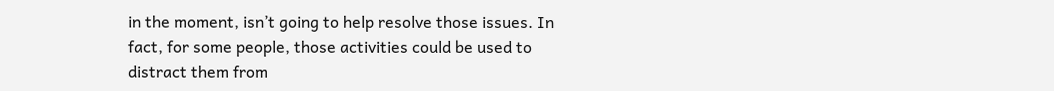in the moment, isn’t going to help resolve those issues. In fact, for some people, those activities could be used to distract them from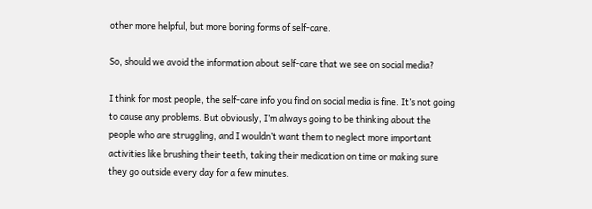other more helpful, but more boring forms of self-care.

So, should we avoid the information about self-care that we see on social media?

I think for most people, the self-care info you find on social media is fine. It’s not going to cause any problems. But obviously, I’m always going to be thinking about the people who are struggling, and I wouldn’t want them to neglect more important activities like brushing their teeth, taking their medication on time or making sure they go outside every day for a few minutes.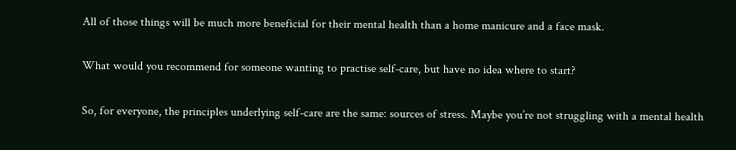All of those things will be much more beneficial for their mental health than a home manicure and a face mask.

What would you recommend for someone wanting to practise self-care, but have no idea where to start?

So, for everyone, the principles underlying self-care are the same: sources of stress. Maybe you’re not struggling with a mental health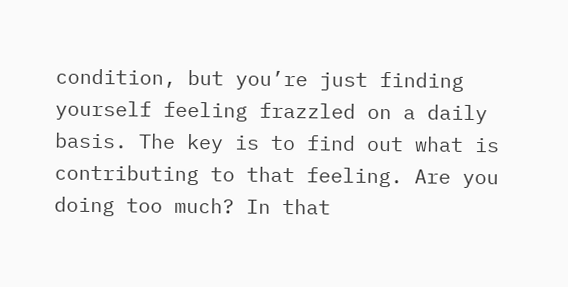condition, but you’re just finding yourself feeling frazzled on a daily basis. The key is to find out what is contributing to that feeling. Are you doing too much? In that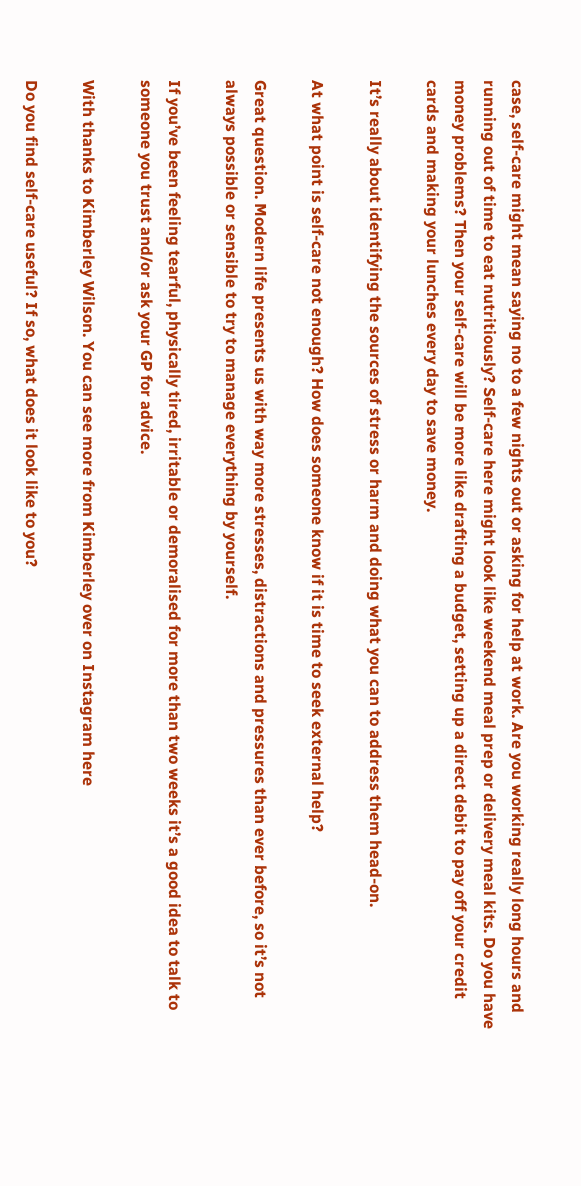case, self-care might mean saying no to a few nights out or asking for help at work. Are you working really long hours and running out of time to eat nutritiously? Self-care here might look like weekend meal prep or delivery meal kits. Do you have money problems? Then your self-care will be more like drafting a budget, setting up a direct debit to pay off your credit cards and making your lunches every day to save money.

It’s really about identifying the sources of stress or harm and doing what you can to address them head-on.

At what point is self-care not enough? How does someone know if it is time to seek external help?

Great question. Modern life presents us with way more stresses, distractions and pressures than ever before, so it’s not always possible or sensible to try to manage everything by yourself.

If you’ve been feeling tearful, physically tired, irritable or demoralised for more than two weeks it’s a good idea to talk to someone you trust and/or ask your GP for advice.

With thanks to Kimberley Wilson. You can see more from Kimberley over on Instagram here

Do you find self-care useful? If so, what does it look like to you?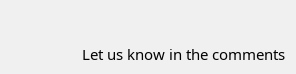Let us know in the comments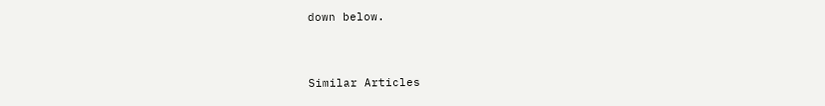down below.


Similar Articles